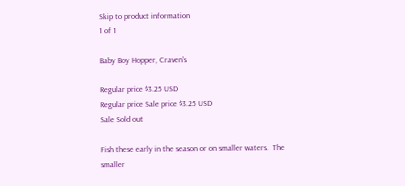Skip to product information
1 of 1

Baby Boy Hopper, Craven's

Regular price $3.25 USD
Regular price Sale price $3.25 USD
Sale Sold out

Fish these early in the season or on smaller waters.  The smaller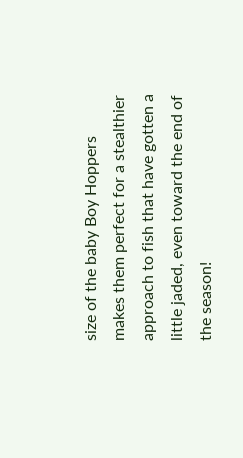size of the baby Boy Hoppers makes them perfect for a stealthier approach to fish that have gotten a little jaded, even toward the end of the season!